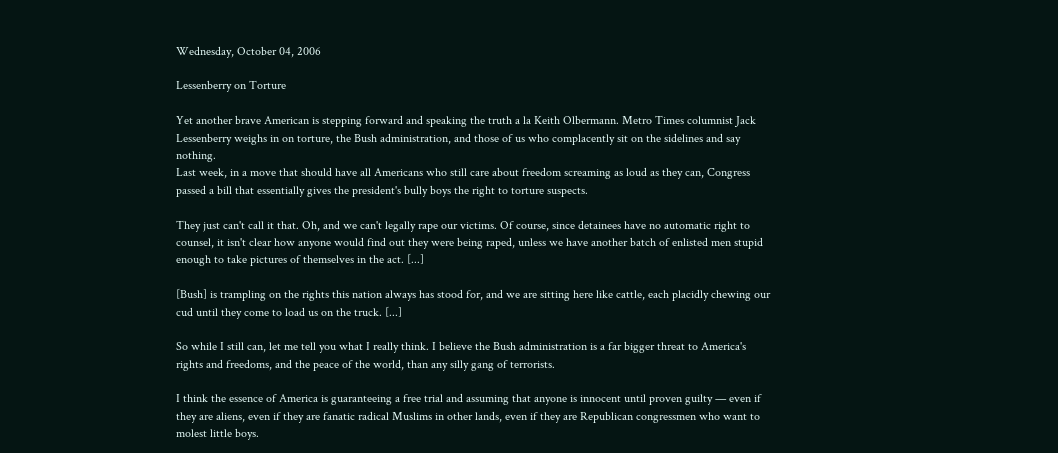Wednesday, October 04, 2006

Lessenberry on Torture

Yet another brave American is stepping forward and speaking the truth a la Keith Olbermann. Metro Times columnist Jack Lessenberry weighs in on torture, the Bush administration, and those of us who complacently sit on the sidelines and say nothing.
Last week, in a move that should have all Americans who still care about freedom screaming as loud as they can, Congress passed a bill that essentially gives the president's bully boys the right to torture suspects.

They just can't call it that. Oh, and we can't legally rape our victims. Of course, since detainees have no automatic right to counsel, it isn't clear how anyone would find out they were being raped, unless we have another batch of enlisted men stupid enough to take pictures of themselves in the act. [...]

[Bush] is trampling on the rights this nation always has stood for, and we are sitting here like cattle, each placidly chewing our cud until they come to load us on the truck. [...]

So while I still can, let me tell you what I really think. I believe the Bush administration is a far bigger threat to America's rights and freedoms, and the peace of the world, than any silly gang of terrorists.

I think the essence of America is guaranteeing a free trial and assuming that anyone is innocent until proven guilty — even if they are aliens, even if they are fanatic radical Muslims in other lands, even if they are Republican congressmen who want to molest little boys.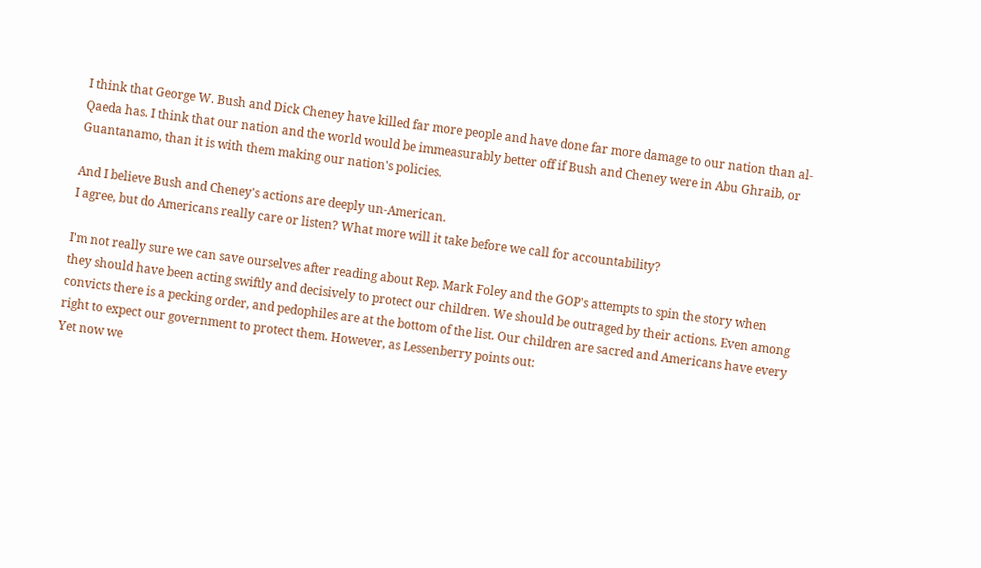I think that George W. Bush and Dick Cheney have killed far more people and have done far more damage to our nation than al-Qaeda has. I think that our nation and the world would be immeasurably better off if Bush and Cheney were in Abu Ghraib, or Guantanamo, than it is with them making our nation's policies.

And I believe Bush and Cheney's actions are deeply un-American.
I agree, but do Americans really care or listen? What more will it take before we call for accountability?

I'm not really sure we can save ourselves after reading about Rep. Mark Foley and the GOP's attempts to spin the story when they should have been acting swiftly and decisively to protect our children. We should be outraged by their actions. Even among convicts there is a pecking order, and pedophiles are at the bottom of the list. Our children are sacred and Americans have every right to expect our government to protect them. However, as Lessenberry points out:
Yet now we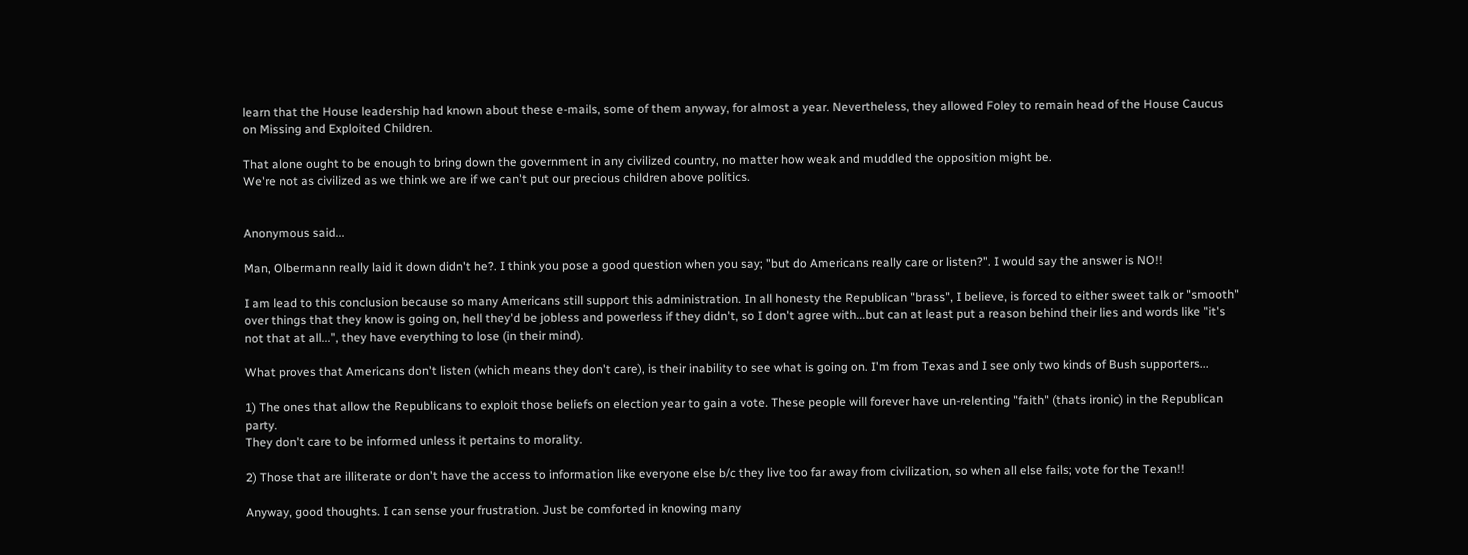learn that the House leadership had known about these e-mails, some of them anyway, for almost a year. Nevertheless, they allowed Foley to remain head of the House Caucus on Missing and Exploited Children.

That alone ought to be enough to bring down the government in any civilized country, no matter how weak and muddled the opposition might be.
We're not as civilized as we think we are if we can't put our precious children above politics.


Anonymous said...

Man, Olbermann really laid it down didn't he?. I think you pose a good question when you say; "but do Americans really care or listen?". I would say the answer is NO!!

I am lead to this conclusion because so many Americans still support this administration. In all honesty the Republican "brass", I believe, is forced to either sweet talk or "smooth" over things that they know is going on, hell they'd be jobless and powerless if they didn't, so I don't agree with...but can at least put a reason behind their lies and words like "it's not that at all...", they have everything to lose (in their mind).

What proves that Americans don't listen (which means they don't care), is their inability to see what is going on. I'm from Texas and I see only two kinds of Bush supporters...

1) The ones that allow the Republicans to exploit those beliefs on election year to gain a vote. These people will forever have un-relenting "faith" (thats ironic) in the Republican party.
They don't care to be informed unless it pertains to morality.

2) Those that are illiterate or don't have the access to information like everyone else b/c they live too far away from civilization, so when all else fails; vote for the Texan!!

Anyway, good thoughts. I can sense your frustration. Just be comforted in knowing many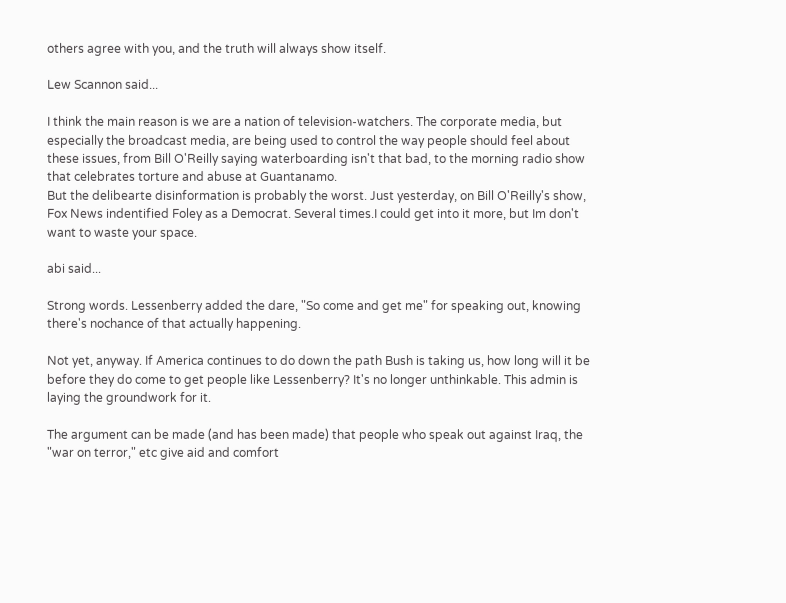others agree with you, and the truth will always show itself.

Lew Scannon said...

I think the main reason is we are a nation of television-watchers. The corporate media, but especially the broadcast media, are being used to control the way people should feel about these issues, from Bill O'Reilly saying waterboarding isn't that bad, to the morning radio show that celebrates torture and abuse at Guantanamo.
But the delibearte disinformation is probably the worst. Just yesterday, on Bill O'Reilly's show, Fox News indentified Foley as a Democrat. Several times.I could get into it more, but Im don't want to waste your space.

abi said...

Strong words. Lessenberry added the dare, "So come and get me" for speaking out, knowing there's nochance of that actually happening.

Not yet, anyway. If America continues to do down the path Bush is taking us, how long will it be before they do come to get people like Lessenberry? It's no longer unthinkable. This admin is laying the groundwork for it.

The argument can be made (and has been made) that people who speak out against Iraq, the "war on terror," etc give aid and comfort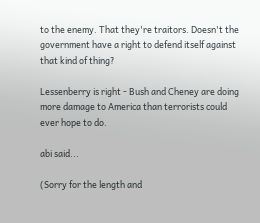to the enemy. That they're traitors. Doesn't the government have a right to defend itself against that kind of thing?

Lessenberry is right - Bush and Cheney are doing more damage to America than terrorists could ever hope to do.

abi said...

(Sorry for the length and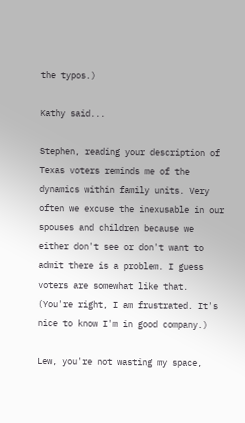the typos.)

Kathy said...

Stephen, reading your description of Texas voters reminds me of the dynamics within family units. Very often we excuse the inexusable in our spouses and children because we either don't see or don't want to admit there is a problem. I guess voters are somewhat like that. (You're right, I am frustrated. It's nice to know I'm in good company.)

Lew, you're not wasting my space,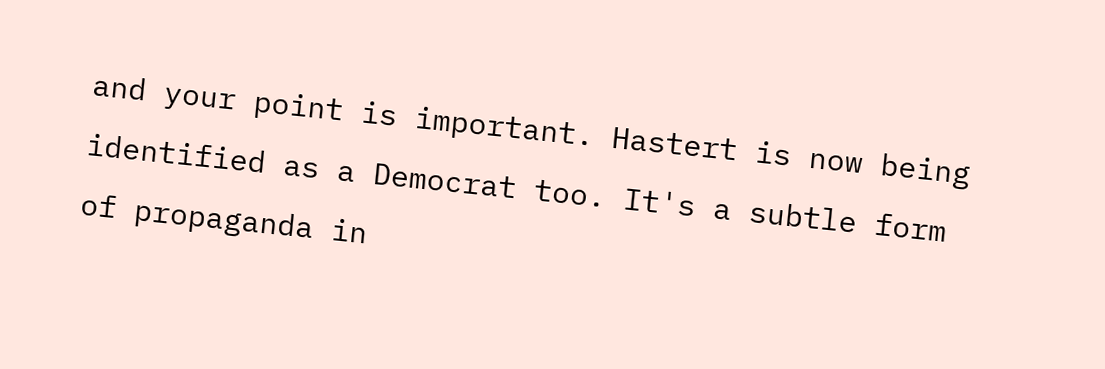and your point is important. Hastert is now being identified as a Democrat too. It's a subtle form of propaganda in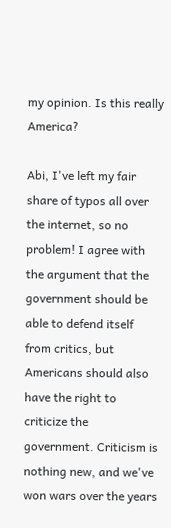my opinion. Is this really America?

Abi, I've left my fair share of typos all over the internet, so no problem! I agree with the argument that the government should be able to defend itself from critics, but Americans should also have the right to criticize the government. Criticism is nothing new, and we've won wars over the years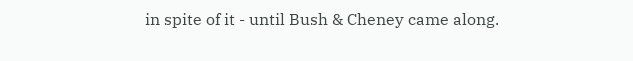in spite of it - until Bush & Cheney came along.